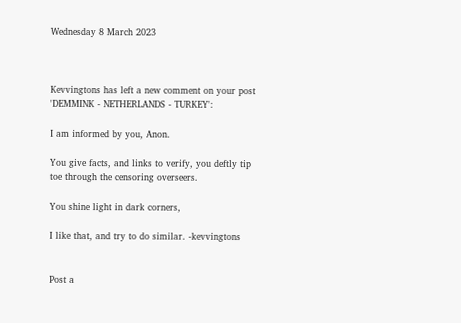Wednesday 8 March 2023



Kevvingtons has left a new comment on your post 'DEMMINK - NETHERLANDS - TURKEY':

I am informed by you, Anon.

You give facts, and links to verify, you deftly tip toe through the censoring overseers.

You shine light in dark corners,

I like that, and try to do similar. -kevvingtons


Post a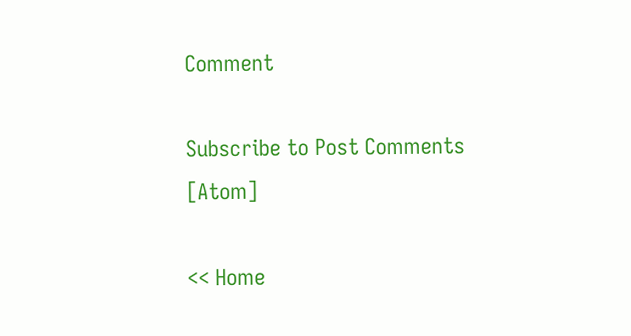Comment

Subscribe to Post Comments [Atom]

<< Home